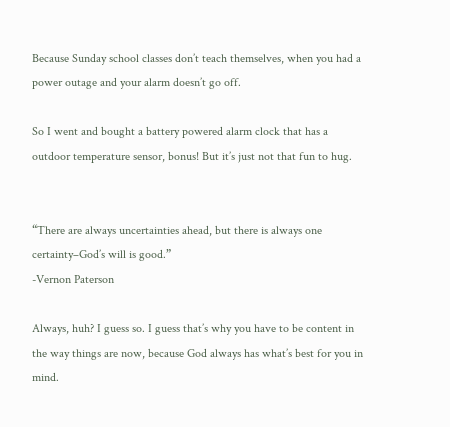Because Sunday school classes don’t teach themselves, when you had a power outage and your alarm doesn’t go off.

So I went and bought a battery powered alarm clock that has a outdoor temperature sensor, bonus! But it’s just not that fun to hug.


“There are always uncertainties ahead, but there is always one certainty–God’s will is good.”
-Vernon Paterson

Always, huh? I guess so. I guess that’s why you have to be content in the way things are now, because God always has what’s best for you in mind.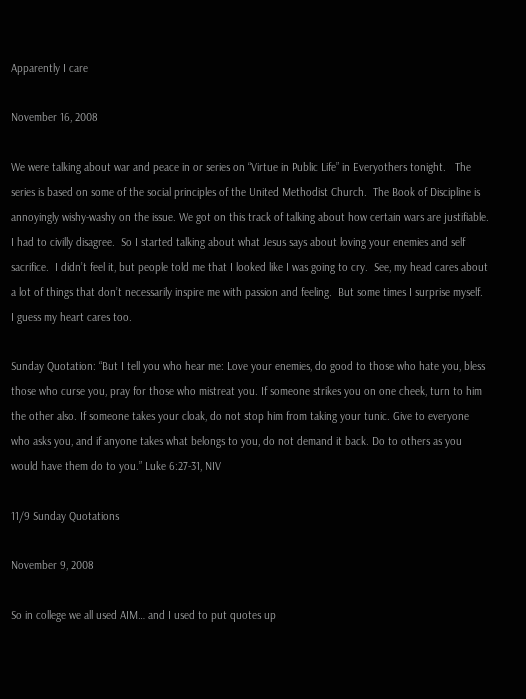Apparently I care

November 16, 2008

We were talking about war and peace in or series on “Virtue in Public Life” in Everyothers tonight.   The series is based on some of the social principles of the United Methodist Church.  The Book of Discipline is annoyingly wishy-washy on the issue. We got on this track of talking about how certain wars are justifiable.  I had to civilly disagree.  So I started talking about what Jesus says about loving your enemies and self sacrifice.  I didn’t feel it, but people told me that I looked like I was going to cry.  See, my head cares about a lot of things that don’t necessarily inspire me with passion and feeling.  But some times I surprise myself.  I guess my heart cares too.

Sunday Quotation: “But I tell you who hear me: Love your enemies, do good to those who hate you, bless those who curse you, pray for those who mistreat you. If someone strikes you on one cheek, turn to him the other also. If someone takes your cloak, do not stop him from taking your tunic. Give to everyone who asks you, and if anyone takes what belongs to you, do not demand it back. Do to others as you would have them do to you.” Luke 6:27-31, NIV

11/9 Sunday Quotations

November 9, 2008

So in college we all used AIM… and I used to put quotes up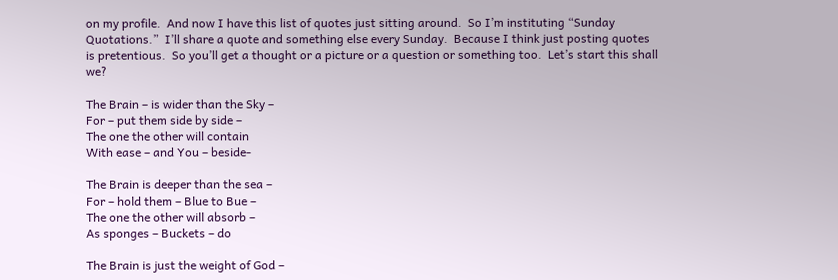on my profile.  And now I have this list of quotes just sitting around.  So I’m instituting “Sunday Quotations.”  I’ll share a quote and something else every Sunday.  Because I think just posting quotes is pretentious.  So you’ll get a thought or a picture or a question or something too.  Let’s start this shall we?

The Brain – is wider than the Sky –
For – put them side by side –
The one the other will contain
With ease – and You – beside-

The Brain is deeper than the sea –
For – hold them – Blue to Bue –
The one the other will absorb –
As sponges – Buckets – do

The Brain is just the weight of God –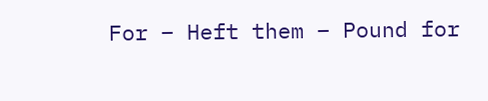For – Heft them – Pound for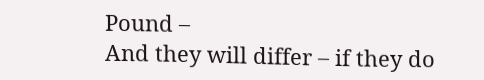Pound –
And they will differ – if they do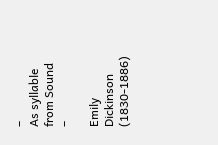–
As syllable from Sound –

Emily Dickinson (1830-1886)